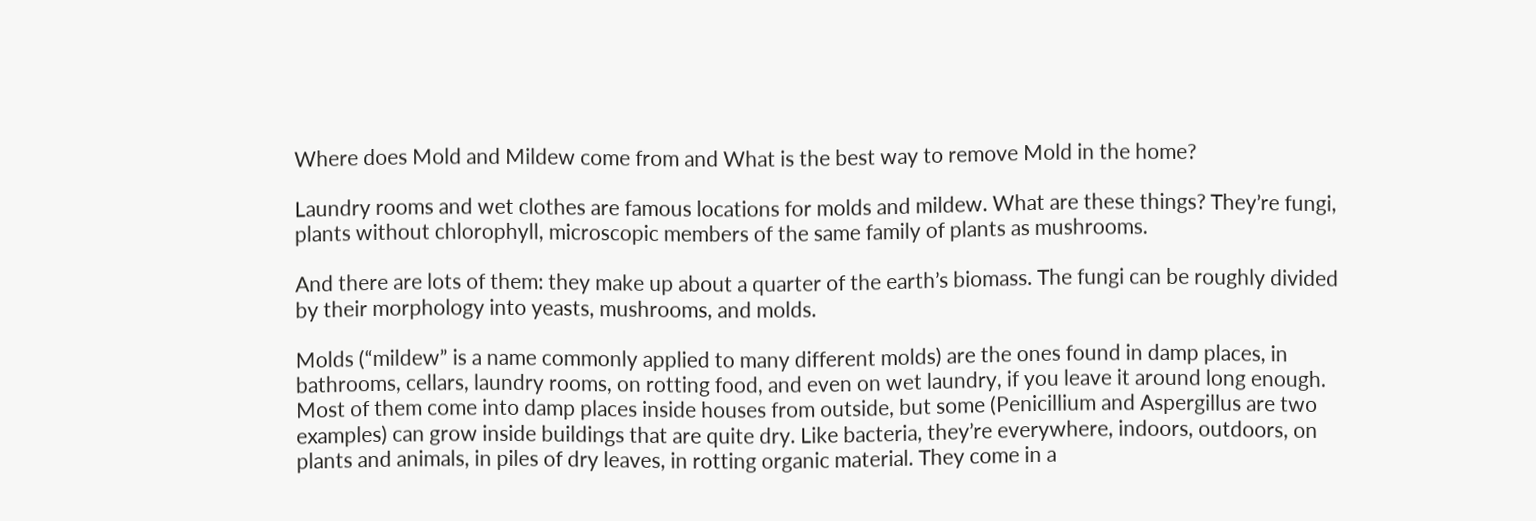Where does Mold and Mildew come from and What is the best way to remove Mold in the home?

Laundry rooms and wet clothes are famous locations for molds and mildew. What are these things? They’re fungi, plants without chlorophyll, microscopic members of the same family of plants as mushrooms.

And there are lots of them: they make up about a quarter of the earth’s biomass. The fungi can be roughly divided by their morphology into yeasts, mushrooms, and molds.

Molds (“mildew” is a name commonly applied to many different molds) are the ones found in damp places, in bathrooms, cellars, laundry rooms, on rotting food, and even on wet laundry, if you leave it around long enough. Most of them come into damp places inside houses from outside, but some (Penicillium and Aspergillus are two examples) can grow inside buildings that are quite dry. Like bacteria, they’re everywhere, indoors, outdoors, on plants and animals, in piles of dry leaves, in rotting organic material. They come in a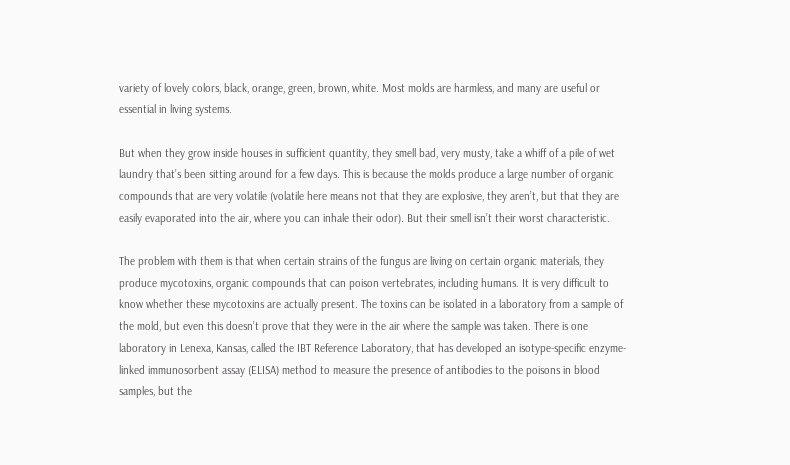variety of lovely colors, black, orange, green, brown, white. Most molds are harmless, and many are useful or essential in living systems.

But when they grow inside houses in sufficient quantity, they smell bad, very musty, take a whiff of a pile of wet laundry that’s been sitting around for a few days. This is because the molds produce a large number of organic compounds that are very volatile (volatile here means not that they are explosive, they aren’t, but that they are easily evaporated into the air, where you can inhale their odor). But their smell isn’t their worst characteristic.

The problem with them is that when certain strains of the fungus are living on certain organic materials, they produce mycotoxins, organic compounds that can poison vertebrates, including humans. It is very difficult to know whether these mycotoxins are actually present. The toxins can be isolated in a laboratory from a sample of the mold, but even this doesn’t prove that they were in the air where the sample was taken. There is one laboratory in Lenexa, Kansas, called the IBT Reference Laboratory, that has developed an isotype-specific enzyme-linked immunosorbent assay (ELISA) method to measure the presence of antibodies to the poisons in blood samples, but the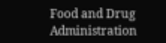Food and Drug Administration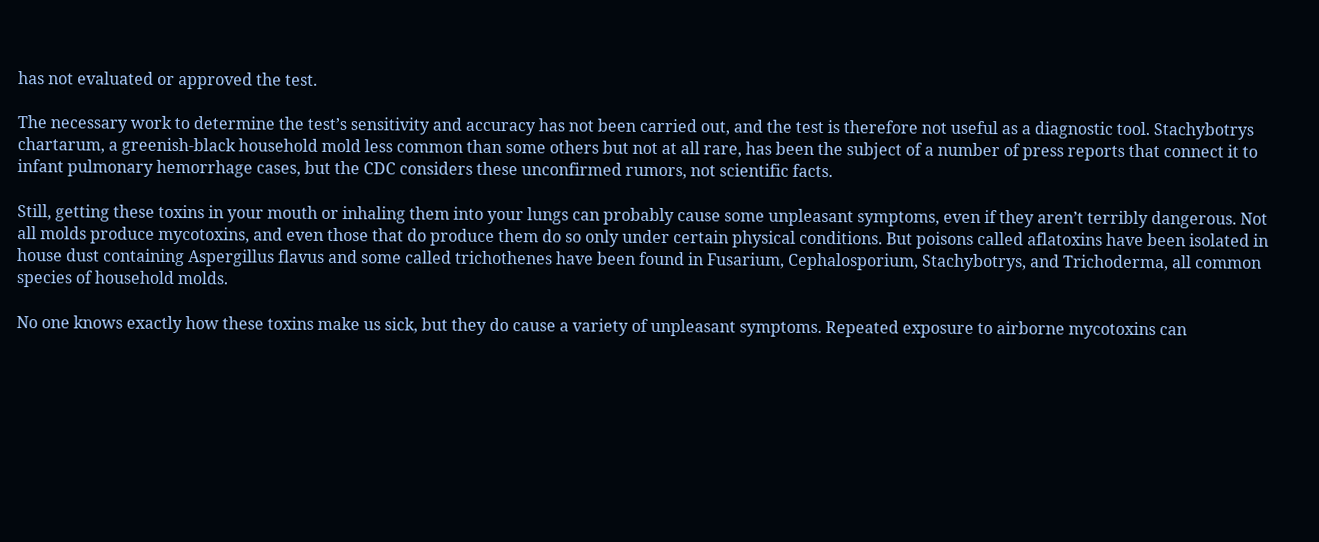has not evaluated or approved the test.

The necessary work to determine the test’s sensitivity and accuracy has not been carried out, and the test is therefore not useful as a diagnostic tool. Stachybotrys chartarum, a greenish-black household mold less common than some others but not at all rare, has been the subject of a number of press reports that connect it to infant pulmonary hemorrhage cases, but the CDC considers these unconfirmed rumors, not scientific facts.

Still, getting these toxins in your mouth or inhaling them into your lungs can probably cause some unpleasant symptoms, even if they aren’t terribly dangerous. Not all molds produce mycotoxins, and even those that do produce them do so only under certain physical conditions. But poisons called aflatoxins have been isolated in house dust containing Aspergillus flavus and some called trichothenes have been found in Fusarium, Cephalosporium, Stachybotrys, and Trichoderma, all common species of household molds.

No one knows exactly how these toxins make us sick, but they do cause a variety of unpleasant symptoms. Repeated exposure to airborne mycotoxins can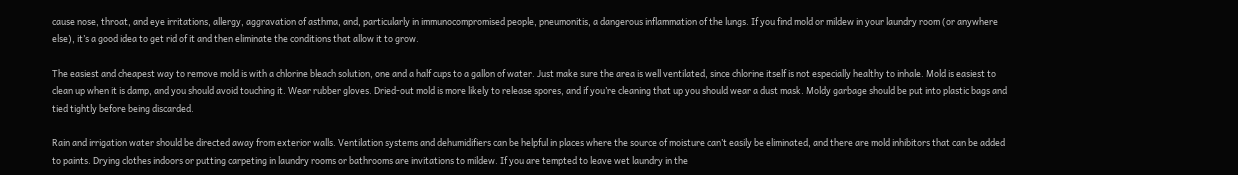cause nose, throat, and eye irritations, allergy, aggravation of asthma, and, particularly in immunocompromised people, pneumonitis, a dangerous inflammation of the lungs. If you find mold or mildew in your laundry room (or anywhere else), it’s a good idea to get rid of it and then eliminate the conditions that allow it to grow.

The easiest and cheapest way to remove mold is with a chlorine bleach solution, one and a half cups to a gallon of water. Just make sure the area is well ventilated, since chlorine itself is not especially healthy to inhale. Mold is easiest to clean up when it is damp, and you should avoid touching it. Wear rubber gloves. Dried-out mold is more likely to release spores, and if you’re cleaning that up you should wear a dust mask. Moldy garbage should be put into plastic bags and tied tightly before being discarded.

Rain and irrigation water should be directed away from exterior walls. Ventilation systems and dehumidifiers can be helpful in places where the source of moisture can’t easily be eliminated, and there are mold inhibitors that can be added to paints. Drying clothes indoors or putting carpeting in laundry rooms or bathrooms are invitations to mildew. If you are tempted to leave wet laundry in the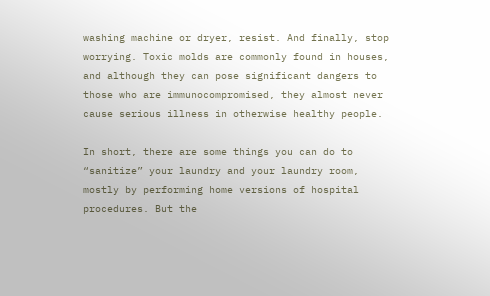washing machine or dryer, resist. And finally, stop worrying. Toxic molds are commonly found in houses, and although they can pose significant dangers to those who are immunocompromised, they almost never cause serious illness in otherwise healthy people.

In short, there are some things you can do to “sanitize” your laundry and your laundry room, mostly by performing home versions of hospital procedures. But the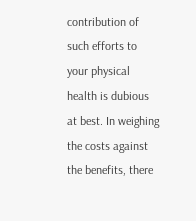contribution of such efforts to your physical health is dubious at best. In weighing the costs against the benefits, there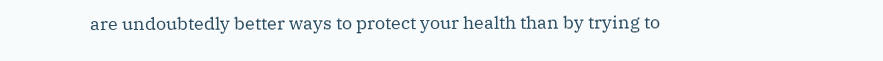are undoubtedly better ways to protect your health than by trying to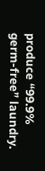produce “99.9% germ-free” laundry.